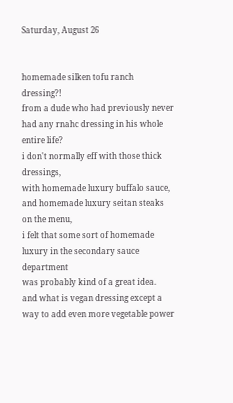Saturday, August 26


homemade silken tofu ranch dressing?!
from a dude who had previously never had any rnahc dressing in his whole entire life?
i don't normally eff with those thick dressings,
with homemade luxury buffalo sauce,
and homemade luxury seitan steaks on the menu,
i felt that some sort of homemade luxury in the secondary sauce department
was probably kind of a great idea.
and what is vegan dressing except a way to add even more vegetable power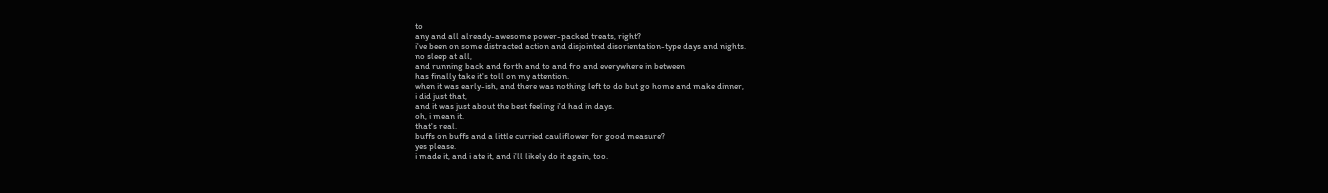to
any and all already-awesome power-packed treats, right?
i've been on some distracted action and disjointed disorientation-type days and nights.
no sleep at all,
and running back and forth and to and fro and everywhere in between
has finally take it's toll on my attention.
when it was early-ish, and there was nothing left to do but go home and make dinner,
i did just that,
and it was just about the best feeling i'd had in days.
oh, i mean it.
that's real.
buffs on buffs and a little curried cauliflower for good measure?
yes please.
i made it, and i ate it, and i'll likely do it again, too.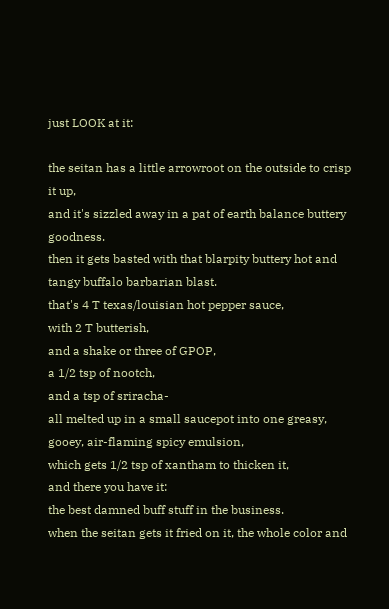just LOOK at it:

the seitan has a little arrowroot on the outside to crisp it up,
and it's sizzled away in a pat of earth balance buttery goodness.
then it gets basted with that blarpity buttery hot and tangy buffalo barbarian blast.
that's 4 T texas/louisian hot pepper sauce,
with 2 T butterish,
and a shake or three of GPOP,
a 1/2 tsp of nootch,
and a tsp of sriracha-
all melted up in a small saucepot into one greasy, gooey, air-flaming spicy emulsion,
which gets 1/2 tsp of xantham to thicken it,
and there you have it:
the best damned buff stuff in the business.
when the seitan gets it fried on it, the whole color and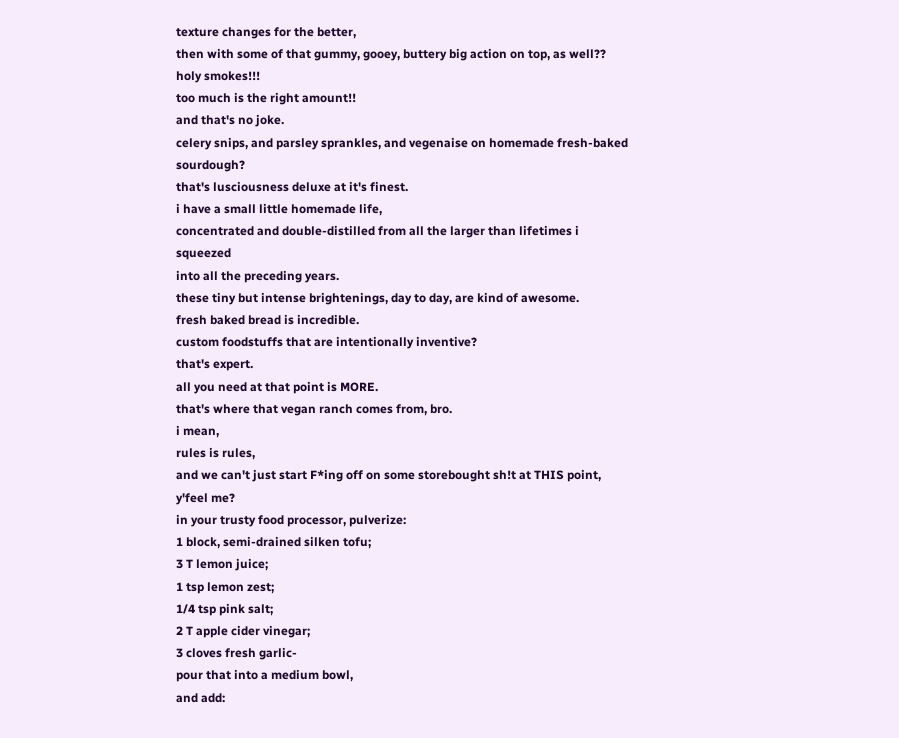texture changes for the better,
then with some of that gummy, gooey, buttery big action on top, as well??
holy smokes!!!
too much is the right amount!!
and that's no joke.
celery snips, and parsley sprankles, and vegenaise on homemade fresh-baked sourdough?
that's lusciousness deluxe at it's finest.
i have a small little homemade life,
concentrated and double-distilled from all the larger than lifetimes i squeezed
into all the preceding years.
these tiny but intense brightenings, day to day, are kind of awesome.
fresh baked bread is incredible.
custom foodstuffs that are intentionally inventive?
that's expert.
all you need at that point is MORE.
that's where that vegan ranch comes from, bro.
i mean,
rules is rules,
and we can't just start F*ing off on some storebought sh!t at THIS point, y'feel me?
in your trusty food processor, pulverize:
1 block, semi-drained silken tofu;
3 T lemon juice;
1 tsp lemon zest;
1/4 tsp pink salt;
2 T apple cider vinegar;
3 cloves fresh garlic-
pour that into a medium bowl,
and add: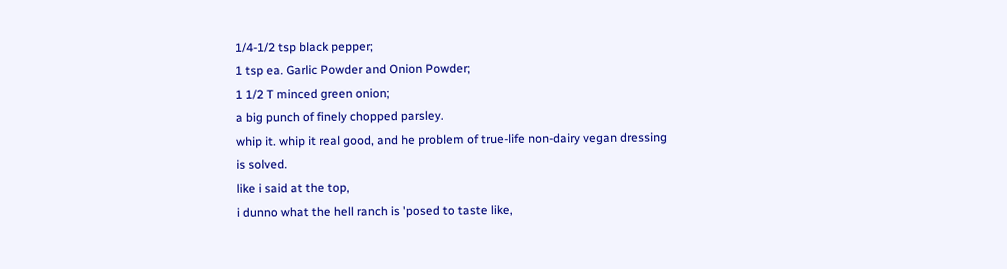1/4-1/2 tsp black pepper;
1 tsp ea. Garlic Powder and Onion Powder;
1 1/2 T minced green onion;
a big punch of finely chopped parsley.
whip it. whip it real good, and he problem of true-life non-dairy vegan dressing is solved.
like i said at the top,
i dunno what the hell ranch is 'posed to taste like,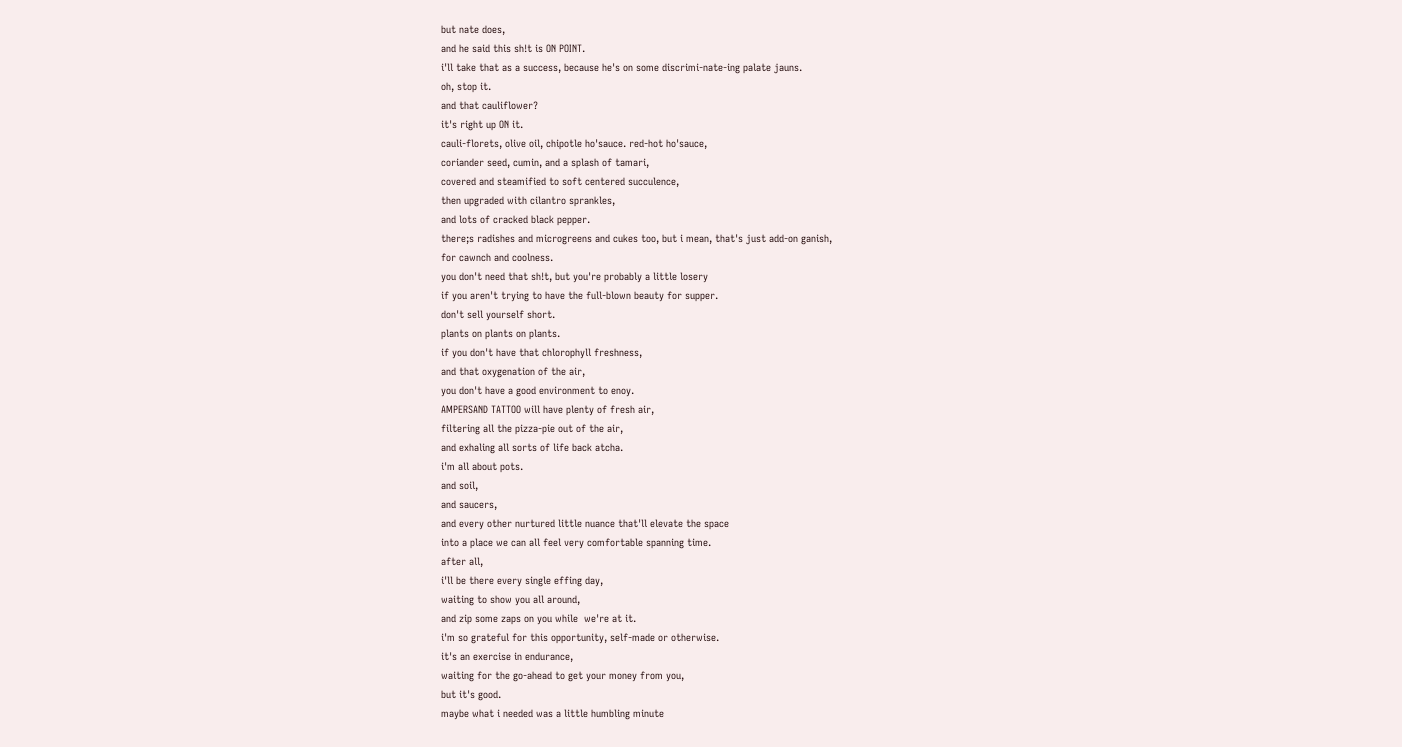but nate does,
and he said this sh!t is ON POINT.
i'll take that as a success, because he's on some discrimi-nate-ing palate jauns.
oh, stop it.
and that cauliflower?
it's right up ON it.
cauli-florets, olive oil, chipotle ho'sauce. red-hot ho'sauce,
coriander seed, cumin, and a splash of tamari,
covered and steamified to soft centered succulence,
then upgraded with cilantro sprankles,
and lots of cracked black pepper.
there;s radishes and microgreens and cukes too, but i mean, that's just add-on ganish,
for cawnch and coolness.
you don't need that sh!t, but you're probably a little losery
if you aren't trying to have the full-blown beauty for supper.
don't sell yourself short.
plants on plants on plants.
if you don't have that chlorophyll freshness,
and that oxygenation of the air,
you don't have a good environment to enoy.
AMPERSAND TATTOO will have plenty of fresh air,
filtering all the pizza-pie out of the air,
and exhaling all sorts of life back atcha.
i'm all about pots.
and soil,
and saucers,
and every other nurtured little nuance that'll elevate the space
into a place we can all feel very comfortable spanning time.
after all,
i'll be there every single effing day,
waiting to show you all around,
and zip some zaps on you while  we're at it.
i'm so grateful for this opportunity, self-made or otherwise.
it's an exercise in endurance,
waiting for the go-ahead to get your money from you,
but it's good.
maybe what i needed was a little humbling minute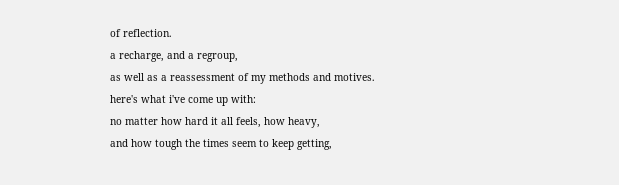of reflection.
a recharge, and a regroup,
as well as a reassessment of my methods and motives.
here's what i've come up with:
no matter how hard it all feels, how heavy,
and how tough the times seem to keep getting,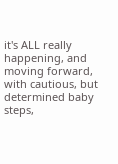it's ALL really happening, and moving forward,
with cautious, but determined baby steps,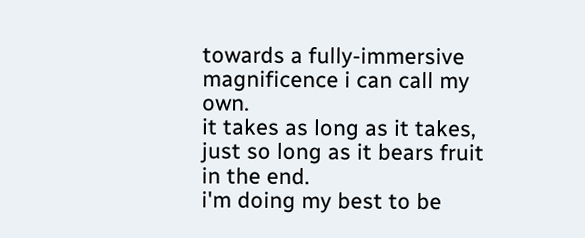towards a fully-immersive magnificence i can call my own.
it takes as long as it takes,
just so long as it bears fruit in the end.
i'm doing my best to be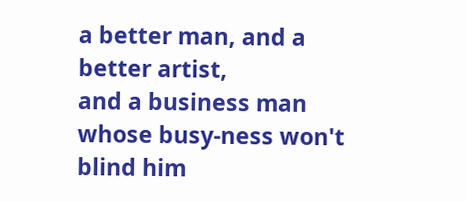a better man, and a better artist,
and a business man whose busy-ness won't blind him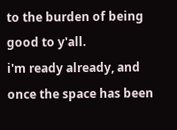to the burden of being good to y'all.
i'm ready already, and once the space has been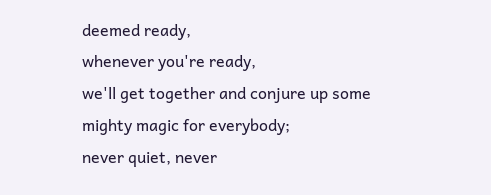deemed ready,
whenever you're ready,
we'll get together and conjure up some mighty magic for everybody;
never quiet, never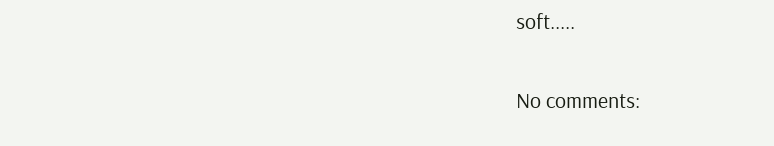soft.....

No comments: